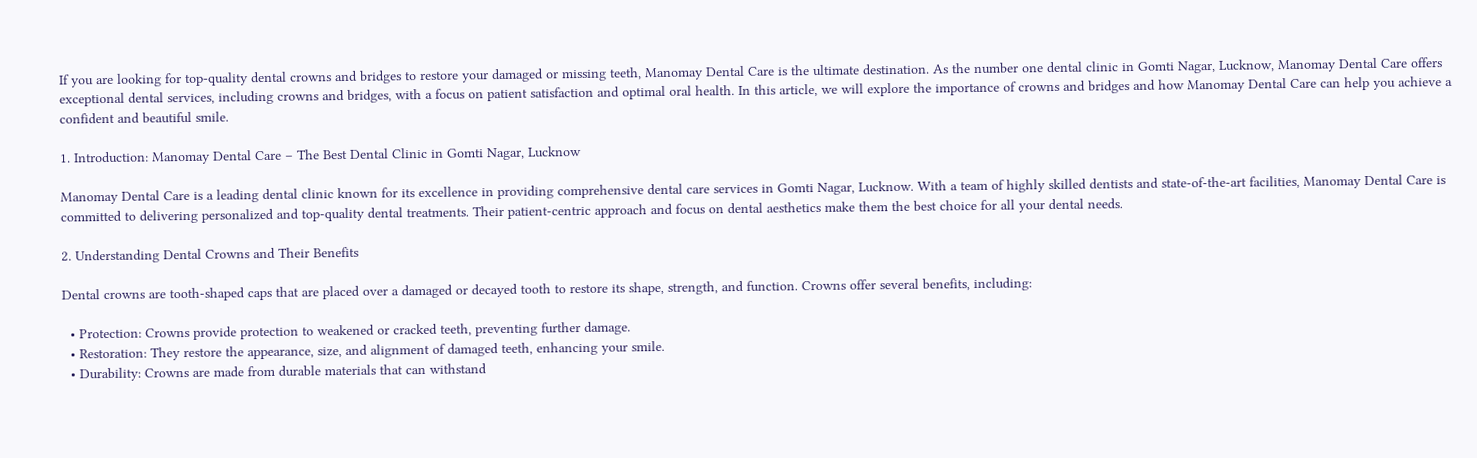If you are looking for top-quality dental crowns and bridges to restore your damaged or missing teeth, Manomay Dental Care is the ultimate destination. As the number one dental clinic in Gomti Nagar, Lucknow, Manomay Dental Care offers exceptional dental services, including crowns and bridges, with a focus on patient satisfaction and optimal oral health. In this article, we will explore the importance of crowns and bridges and how Manomay Dental Care can help you achieve a confident and beautiful smile.

1. Introduction: Manomay Dental Care – The Best Dental Clinic in Gomti Nagar, Lucknow

Manomay Dental Care is a leading dental clinic known for its excellence in providing comprehensive dental care services in Gomti Nagar, Lucknow. With a team of highly skilled dentists and state-of-the-art facilities, Manomay Dental Care is committed to delivering personalized and top-quality dental treatments. Their patient-centric approach and focus on dental aesthetics make them the best choice for all your dental needs.

2. Understanding Dental Crowns and Their Benefits

Dental crowns are tooth-shaped caps that are placed over a damaged or decayed tooth to restore its shape, strength, and function. Crowns offer several benefits, including:

  • Protection: Crowns provide protection to weakened or cracked teeth, preventing further damage.
  • Restoration: They restore the appearance, size, and alignment of damaged teeth, enhancing your smile.
  • Durability: Crowns are made from durable materials that can withstand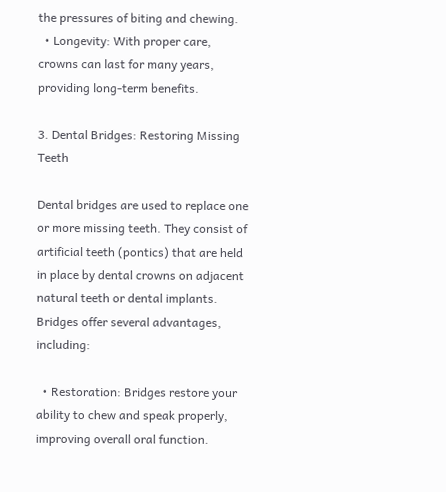the pressures of biting and chewing.
  • Longevity: With proper care, crowns can last for many years, providing long-term benefits.

3. Dental Bridges: Restoring Missing Teeth

Dental bridges are used to replace one or more missing teeth. They consist of artificial teeth (pontics) that are held in place by dental crowns on adjacent natural teeth or dental implants. Bridges offer several advantages, including:

  • Restoration: Bridges restore your ability to chew and speak properly, improving overall oral function.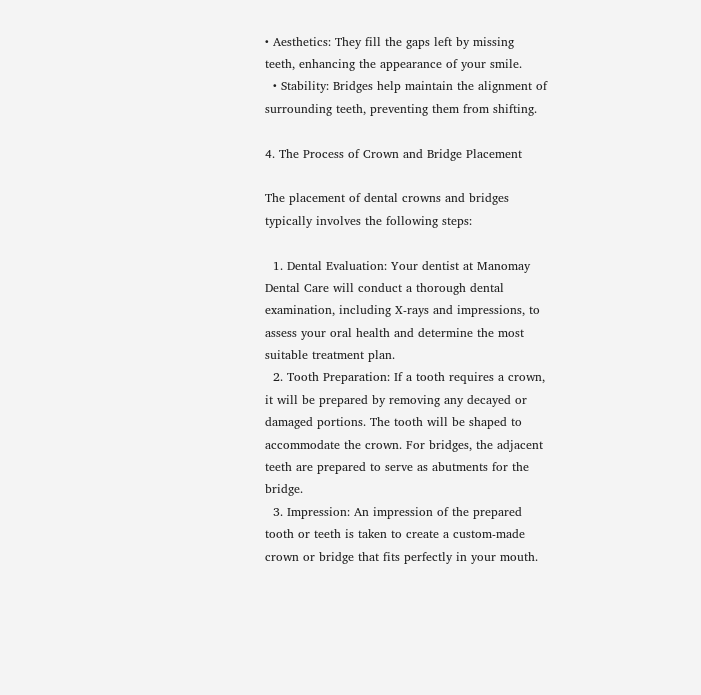• Aesthetics: They fill the gaps left by missing teeth, enhancing the appearance of your smile.
  • Stability: Bridges help maintain the alignment of surrounding teeth, preventing them from shifting.

4. The Process of Crown and Bridge Placement

The placement of dental crowns and bridges typically involves the following steps:

  1. Dental Evaluation: Your dentist at Manomay Dental Care will conduct a thorough dental examination, including X-rays and impressions, to assess your oral health and determine the most suitable treatment plan.
  2. Tooth Preparation: If a tooth requires a crown, it will be prepared by removing any decayed or damaged portions. The tooth will be shaped to accommodate the crown. For bridges, the adjacent teeth are prepared to serve as abutments for the bridge.
  3. Impression: An impression of the prepared tooth or teeth is taken to create a custom-made crown or bridge that fits perfectly in your mouth.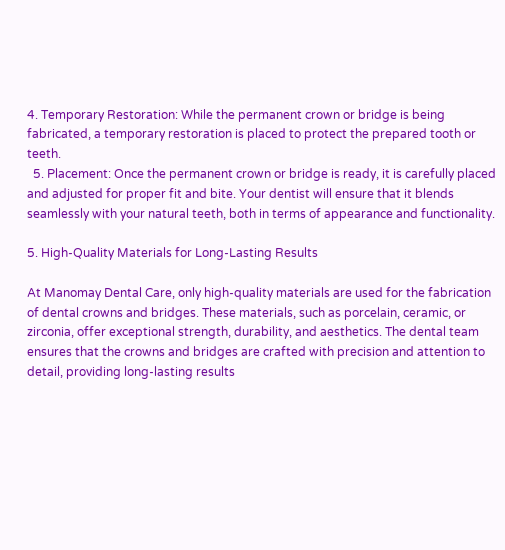4. Temporary Restoration: While the permanent crown or bridge is being fabricated, a temporary restoration is placed to protect the prepared tooth or teeth.
  5. Placement: Once the permanent crown or bridge is ready, it is carefully placed and adjusted for proper fit and bite. Your dentist will ensure that it blends seamlessly with your natural teeth, both in terms of appearance and functionality.

5. High-Quality Materials for Long-Lasting Results

At Manomay Dental Care, only high-quality materials are used for the fabrication of dental crowns and bridges. These materials, such as porcelain, ceramic, or zirconia, offer exceptional strength, durability, and aesthetics. The dental team ensures that the crowns and bridges are crafted with precision and attention to detail, providing long-lasting results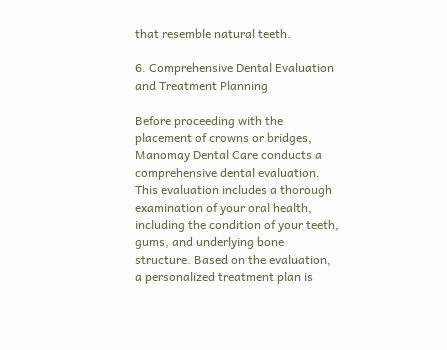that resemble natural teeth.

6. Comprehensive Dental Evaluation and Treatment Planning

Before proceeding with the placement of crowns or bridges, Manomay Dental Care conducts a comprehensive dental evaluation. This evaluation includes a thorough examination of your oral health, including the condition of your teeth, gums, and underlying bone structure. Based on the evaluation, a personalized treatment plan is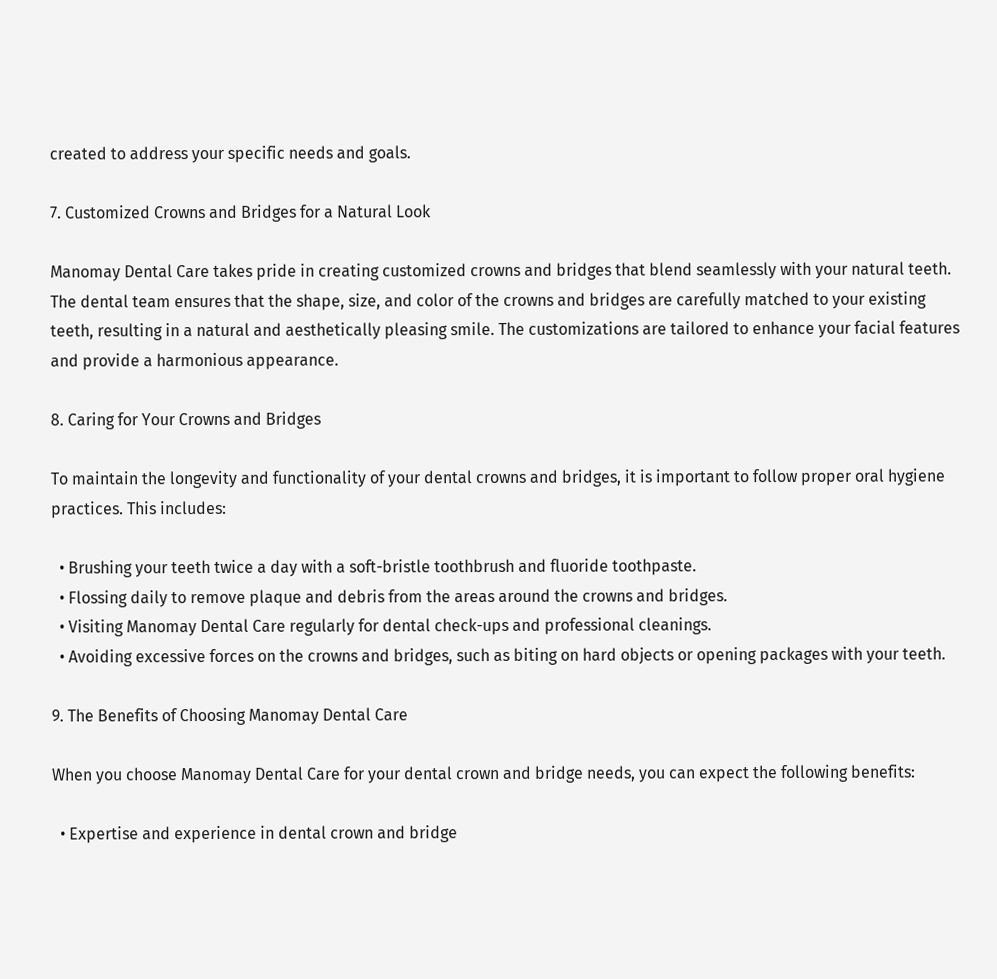created to address your specific needs and goals.

7. Customized Crowns and Bridges for a Natural Look

Manomay Dental Care takes pride in creating customized crowns and bridges that blend seamlessly with your natural teeth. The dental team ensures that the shape, size, and color of the crowns and bridges are carefully matched to your existing teeth, resulting in a natural and aesthetically pleasing smile. The customizations are tailored to enhance your facial features and provide a harmonious appearance.

8. Caring for Your Crowns and Bridges

To maintain the longevity and functionality of your dental crowns and bridges, it is important to follow proper oral hygiene practices. This includes:

  • Brushing your teeth twice a day with a soft-bristle toothbrush and fluoride toothpaste.
  • Flossing daily to remove plaque and debris from the areas around the crowns and bridges.
  • Visiting Manomay Dental Care regularly for dental check-ups and professional cleanings.
  • Avoiding excessive forces on the crowns and bridges, such as biting on hard objects or opening packages with your teeth.

9. The Benefits of Choosing Manomay Dental Care

When you choose Manomay Dental Care for your dental crown and bridge needs, you can expect the following benefits:

  • Expertise and experience in dental crown and bridge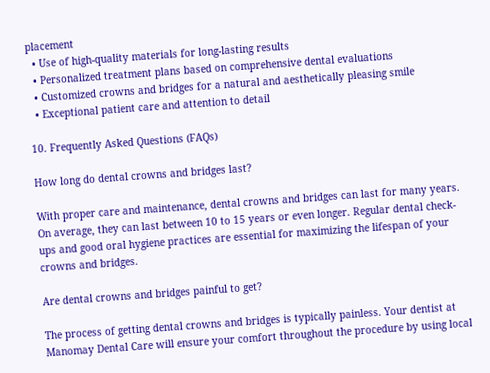placement
  • Use of high-quality materials for long-lasting results
  • Personalized treatment plans based on comprehensive dental evaluations
  • Customized crowns and bridges for a natural and aesthetically pleasing smile
  • Exceptional patient care and attention to detail

10. Frequently Asked Questions (FAQs)

How long do dental crowns and bridges last?

With proper care and maintenance, dental crowns and bridges can last for many years. On average, they can last between 10 to 15 years or even longer. Regular dental check-ups and good oral hygiene practices are essential for maximizing the lifespan of your crowns and bridges.

Are dental crowns and bridges painful to get?

The process of getting dental crowns and bridges is typically painless. Your dentist at Manomay Dental Care will ensure your comfort throughout the procedure by using local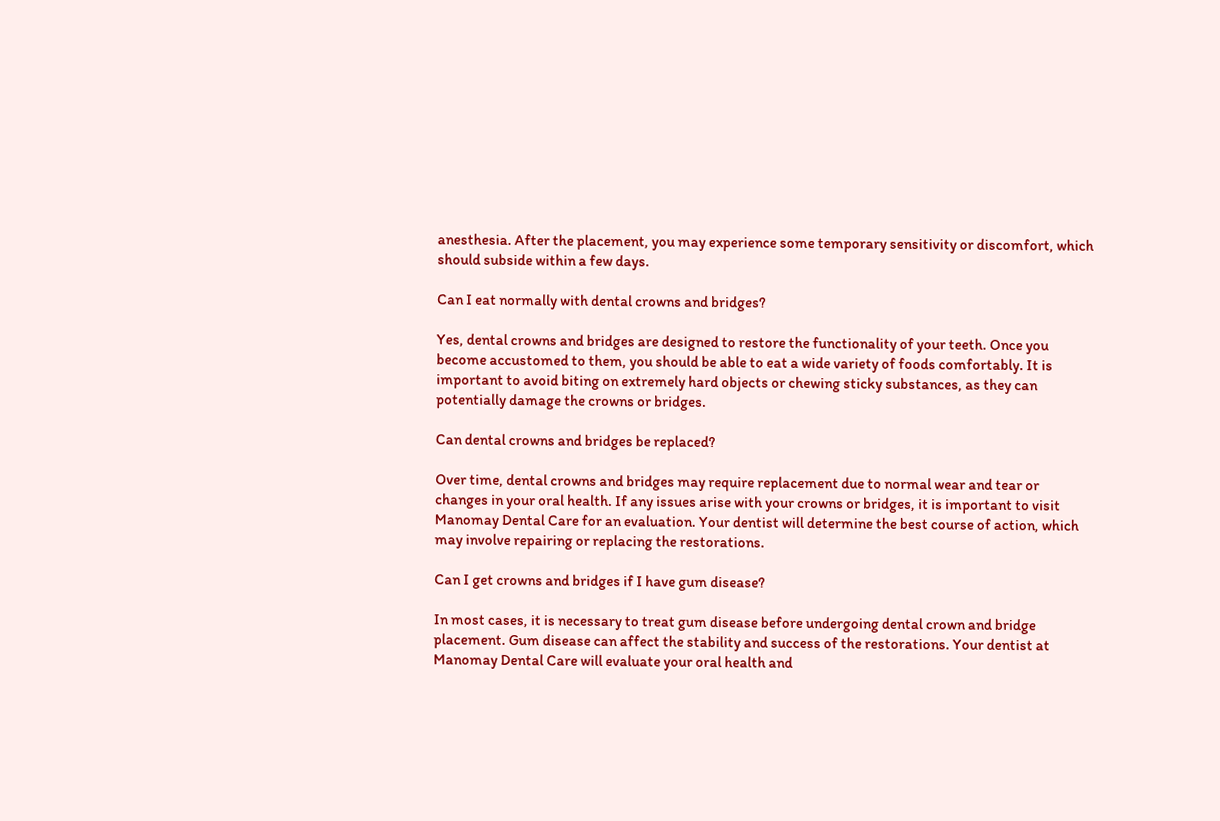anesthesia. After the placement, you may experience some temporary sensitivity or discomfort, which should subside within a few days.

Can I eat normally with dental crowns and bridges?

Yes, dental crowns and bridges are designed to restore the functionality of your teeth. Once you become accustomed to them, you should be able to eat a wide variety of foods comfortably. It is important to avoid biting on extremely hard objects or chewing sticky substances, as they can potentially damage the crowns or bridges.

Can dental crowns and bridges be replaced?

Over time, dental crowns and bridges may require replacement due to normal wear and tear or changes in your oral health. If any issues arise with your crowns or bridges, it is important to visit Manomay Dental Care for an evaluation. Your dentist will determine the best course of action, which may involve repairing or replacing the restorations.

Can I get crowns and bridges if I have gum disease?

In most cases, it is necessary to treat gum disease before undergoing dental crown and bridge placement. Gum disease can affect the stability and success of the restorations. Your dentist at Manomay Dental Care will evaluate your oral health and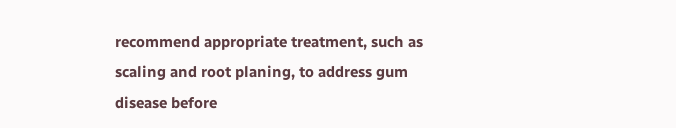recommend appropriate treatment, such as scaling and root planing, to address gum disease before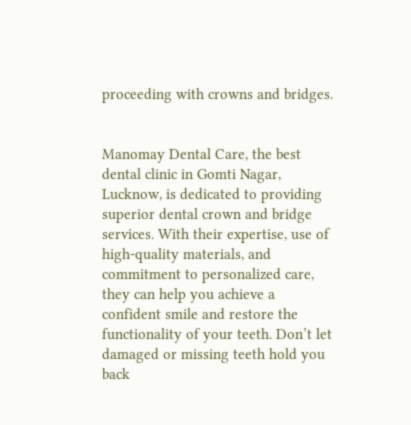proceeding with crowns and bridges.


Manomay Dental Care, the best dental clinic in Gomti Nagar, Lucknow, is dedicated to providing superior dental crown and bridge services. With their expertise, use of high-quality materials, and commitment to personalized care, they can help you achieve a confident smile and restore the functionality of your teeth. Don’t let damaged or missing teeth hold you back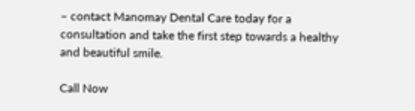– contact Manomay Dental Care today for a consultation and take the first step towards a healthy and beautiful smile.

Call Now